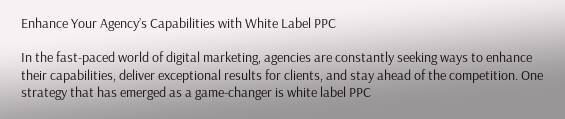Enhance Your Agency’s Capabilities with White Label PPC

In the fast-paced world of digital marketing, agencies are constantly seeking ways to enhance their capabilities, deliver exceptional results for clients, and stay ahead of the competition. One strategy that has emerged as a game-changer is white label PPC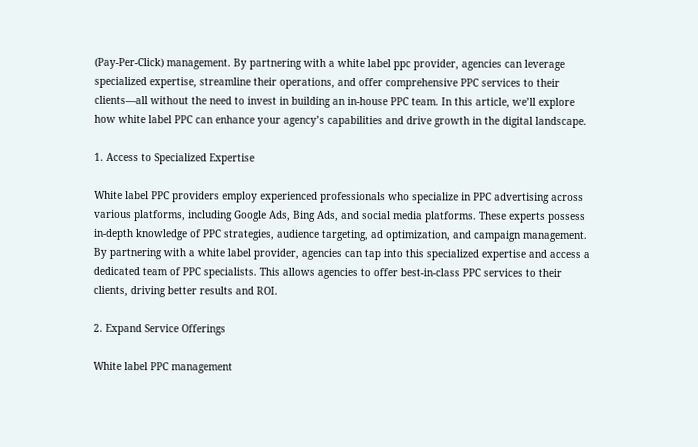(Pay-Per-Click) management. By partnering with a white label ppc provider, agencies can leverage specialized expertise, streamline their operations, and offer comprehensive PPC services to their clients—all without the need to invest in building an in-house PPC team. In this article, we’ll explore how white label PPC can enhance your agency’s capabilities and drive growth in the digital landscape.

1. Access to Specialized Expertise

White label PPC providers employ experienced professionals who specialize in PPC advertising across various platforms, including Google Ads, Bing Ads, and social media platforms. These experts possess in-depth knowledge of PPC strategies, audience targeting, ad optimization, and campaign management. By partnering with a white label provider, agencies can tap into this specialized expertise and access a dedicated team of PPC specialists. This allows agencies to offer best-in-class PPC services to their clients, driving better results and ROI.

2. Expand Service Offerings

White label PPC management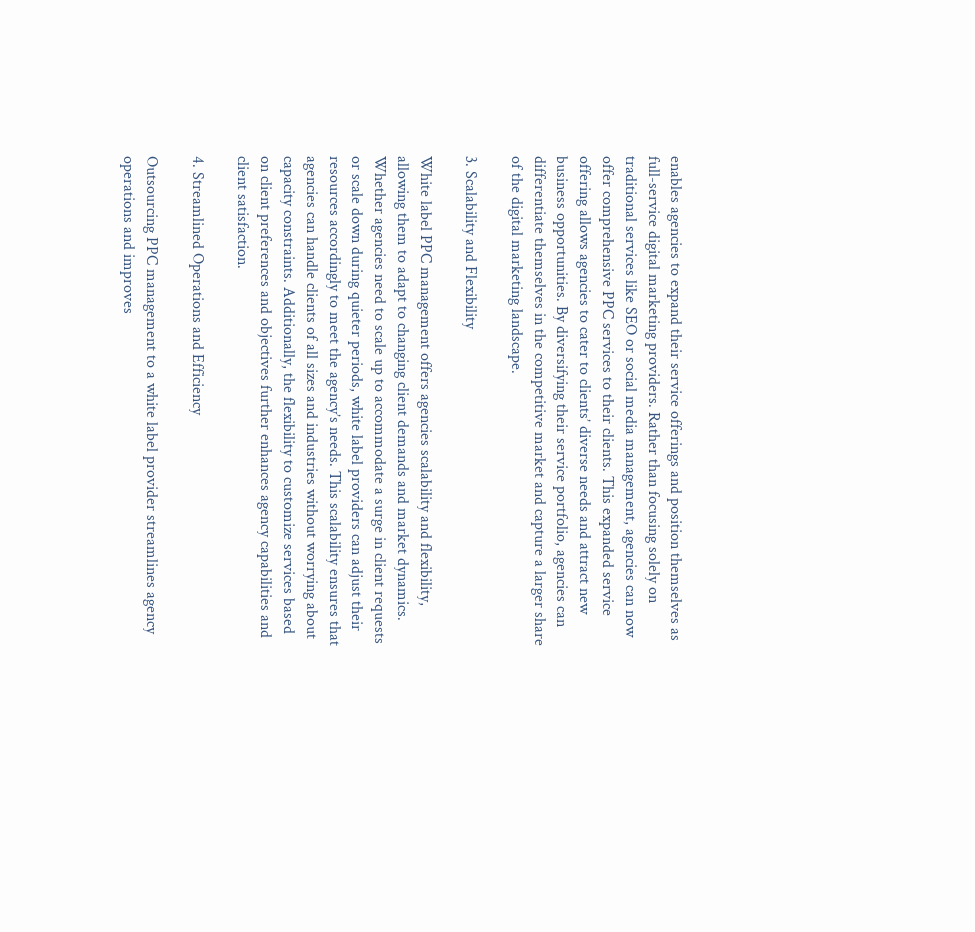enables agencies to expand their service offerings and position themselves as full-service digital marketing providers. Rather than focusing solely on traditional services like SEO or social media management, agencies can now offer comprehensive PPC services to their clients. This expanded service offering allows agencies to cater to clients’ diverse needs and attract new business opportunities. By diversifying their service portfolio, agencies can differentiate themselves in the competitive market and capture a larger share of the digital marketing landscape.

3. Scalability and Flexibility

White label PPC management offers agencies scalability and flexibility, allowing them to adapt to changing client demands and market dynamics. Whether agencies need to scale up to accommodate a surge in client requests or scale down during quieter periods, white label providers can adjust their resources accordingly to meet the agency’s needs. This scalability ensures that agencies can handle clients of all sizes and industries without worrying about capacity constraints. Additionally, the flexibility to customize services based on client preferences and objectives further enhances agency capabilities and client satisfaction.

4. Streamlined Operations and Efficiency

Outsourcing PPC management to a white label provider streamlines agency operations and improves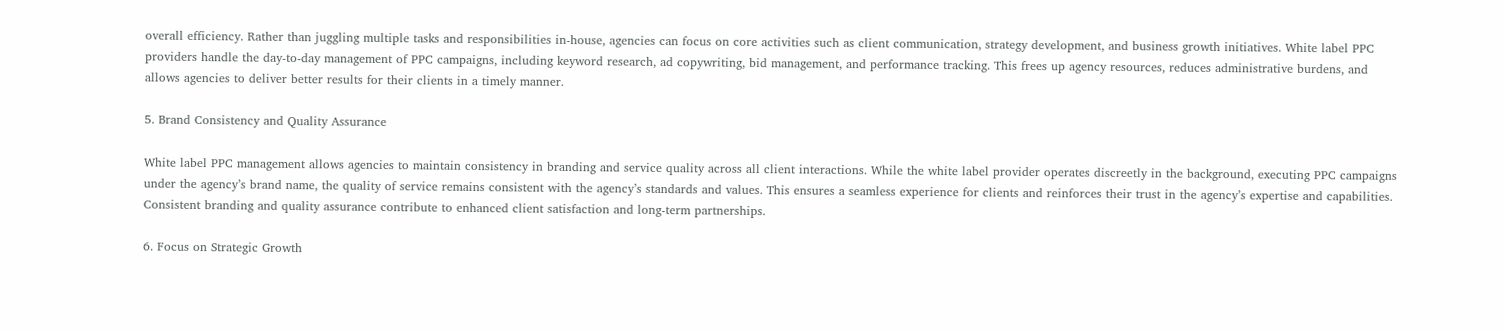overall efficiency. Rather than juggling multiple tasks and responsibilities in-house, agencies can focus on core activities such as client communication, strategy development, and business growth initiatives. White label PPC providers handle the day-to-day management of PPC campaigns, including keyword research, ad copywriting, bid management, and performance tracking. This frees up agency resources, reduces administrative burdens, and allows agencies to deliver better results for their clients in a timely manner.

5. Brand Consistency and Quality Assurance

White label PPC management allows agencies to maintain consistency in branding and service quality across all client interactions. While the white label provider operates discreetly in the background, executing PPC campaigns under the agency’s brand name, the quality of service remains consistent with the agency’s standards and values. This ensures a seamless experience for clients and reinforces their trust in the agency’s expertise and capabilities. Consistent branding and quality assurance contribute to enhanced client satisfaction and long-term partnerships.

6. Focus on Strategic Growth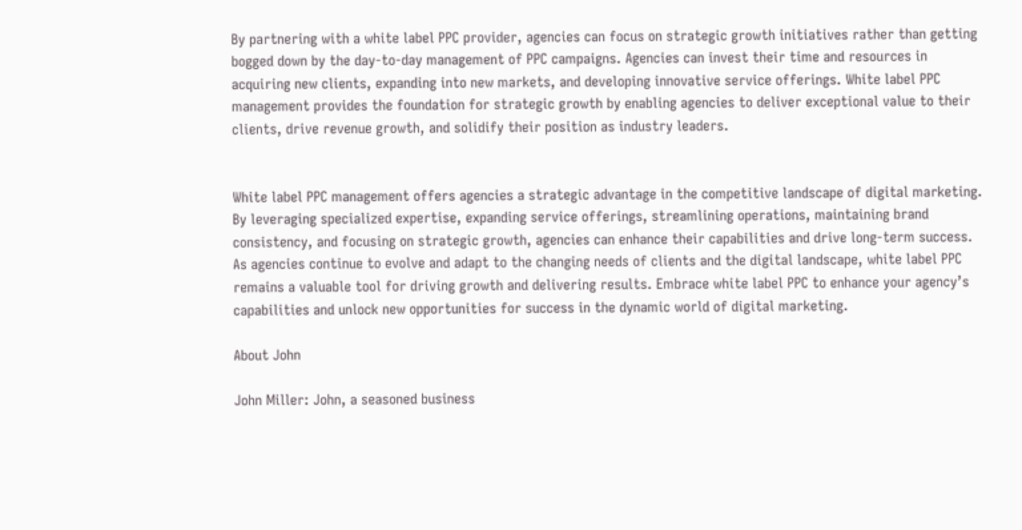By partnering with a white label PPC provider, agencies can focus on strategic growth initiatives rather than getting bogged down by the day-to-day management of PPC campaigns. Agencies can invest their time and resources in acquiring new clients, expanding into new markets, and developing innovative service offerings. White label PPC management provides the foundation for strategic growth by enabling agencies to deliver exceptional value to their clients, drive revenue growth, and solidify their position as industry leaders.


White label PPC management offers agencies a strategic advantage in the competitive landscape of digital marketing. By leveraging specialized expertise, expanding service offerings, streamlining operations, maintaining brand consistency, and focusing on strategic growth, agencies can enhance their capabilities and drive long-term success. As agencies continue to evolve and adapt to the changing needs of clients and the digital landscape, white label PPC remains a valuable tool for driving growth and delivering results. Embrace white label PPC to enhance your agency’s capabilities and unlock new opportunities for success in the dynamic world of digital marketing.

About John

John Miller: John, a seasoned business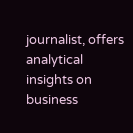journalist, offers analytical insights on business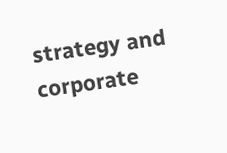strategy and corporate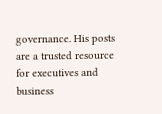governance. His posts are a trusted resource for executives and business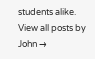students alike.
View all posts by John →